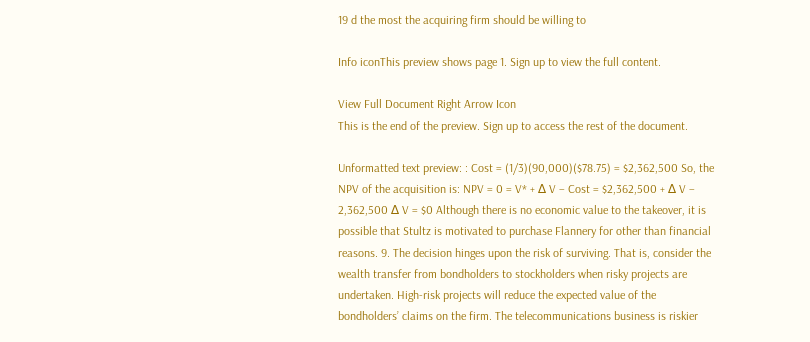19 d the most the acquiring firm should be willing to

Info iconThis preview shows page 1. Sign up to view the full content.

View Full Document Right Arrow Icon
This is the end of the preview. Sign up to access the rest of the document.

Unformatted text preview: : Cost = (1/3)(90,000)($78.75) = $2,362,500 So, the NPV of the acquisition is: NPV = 0 = V* + ∆ V – Cost = $2,362,500 + ∆ V – 2,362,500 ∆ V = $0 Although there is no economic value to the takeover, it is possible that Stultz is motivated to purchase Flannery for other than financial reasons. 9. The decision hinges upon the risk of surviving. That is, consider the wealth transfer from bondholders to stockholders when risky projects are undertaken. High-risk projects will reduce the expected value of the bondholders’ claims on the firm. The telecommunications business is riskier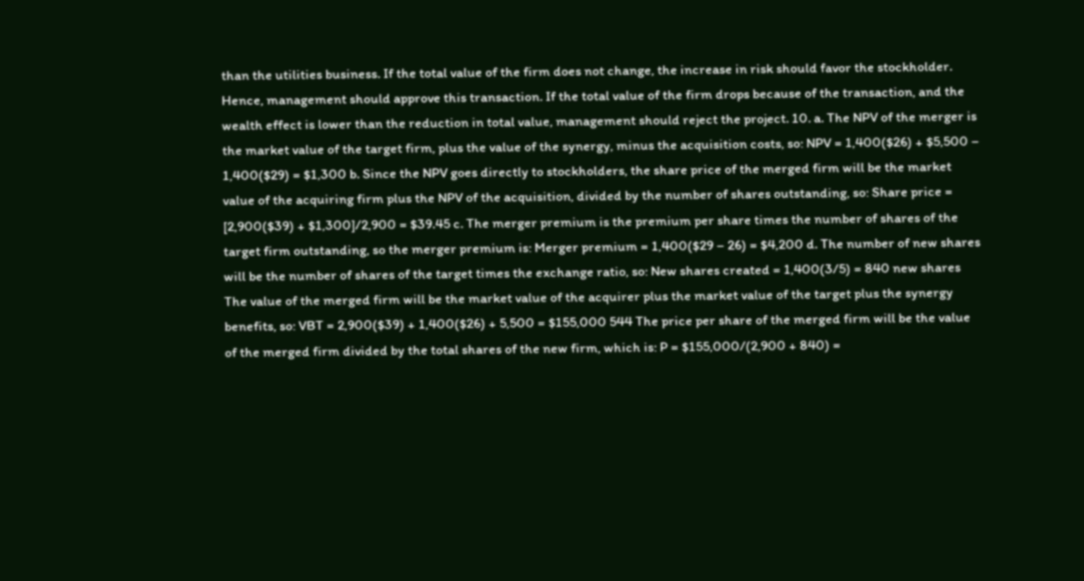than the utilities business. If the total value of the firm does not change, the increase in risk should favor the stockholder. Hence, management should approve this transaction. If the total value of the firm drops because of the transaction, and the wealth effect is lower than the reduction in total value, management should reject the project. 10. a. The NPV of the merger is the market value of the target firm, plus the value of the synergy, minus the acquisition costs, so: NPV = 1,400($26) + $5,500 – 1,400($29) = $1,300 b. Since the NPV goes directly to stockholders, the share price of the merged firm will be the market value of the acquiring firm plus the NPV of the acquisition, divided by the number of shares outstanding, so: Share price = [2,900($39) + $1,300]/2,900 = $39.45 c. The merger premium is the premium per share times the number of shares of the target firm outstanding, so the merger premium is: Merger premium = 1,400($29 – 26) = $4,200 d. The number of new shares will be the number of shares of the target times the exchange ratio, so: New shares created = 1,400(3/5) = 840 new shares The value of the merged firm will be the market value of the acquirer plus the market value of the target plus the synergy benefits, so: VBT = 2,900($39) + 1,400($26) + 5,500 = $155,000 544 The price per share of the merged firm will be the value of the merged firm divided by the total shares of the new firm, which is: P = $155,000/(2,900 + 840) =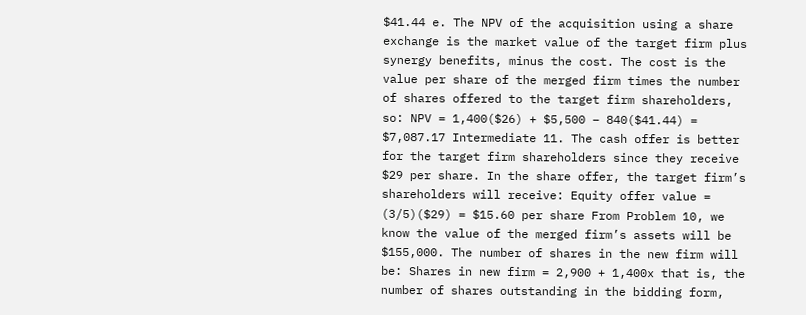$41.44 e. The NPV of the acquisition using a share exchange is the market value of the target firm plus synergy benefits, minus the cost. The cost is the value per share of the merged firm times the number of shares offered to the target firm shareholders, so: NPV = 1,400($26) + $5,500 – 840($41.44) = $7,087.17 Intermediate 11. The cash offer is better for the target firm shareholders since they receive $29 per share. In the share offer, the target firm’s shareholders will receive: Equity offer value = (3/5)($29) = $15.60 per share From Problem 10, we know the value of the merged firm’s assets will be $155,000. The number of shares in the new firm will be: Shares in new firm = 2,900 + 1,400x that is, the number of shares outstanding in the bidding form,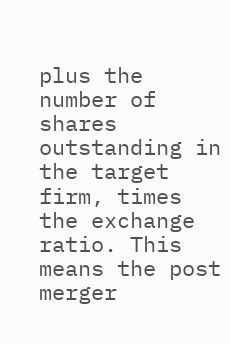plus the number of shares outstanding in the target firm, times the exchange ratio. This means the post merger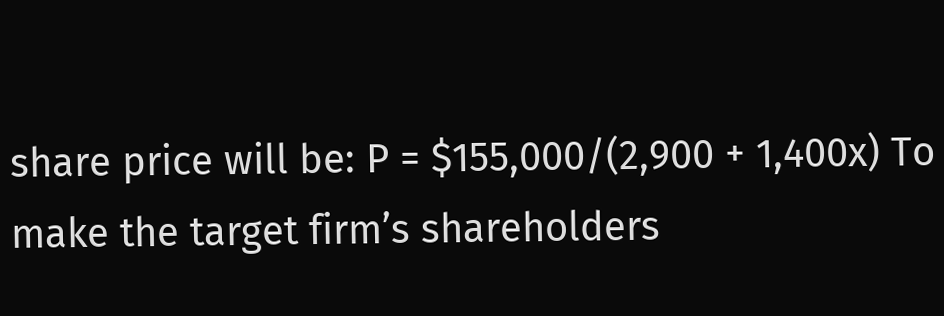share price will be: P = $155,000/(2,900 + 1,400x) To make the target firm’s shareholders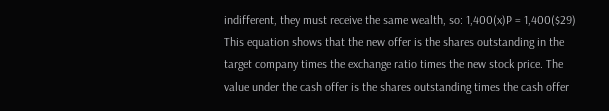indifferent, they must receive the same wealth, so: 1,400(x)P = 1,400($29) This equation shows that the new offer is the shares outstanding in the target company times the exchange ratio times the new stock price. The value under the cash offer is the shares outstanding times the cash offer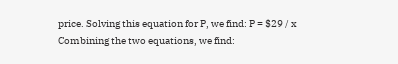price. Solving this equation for P, we find: P = $29 / x Combining the two equations, we find: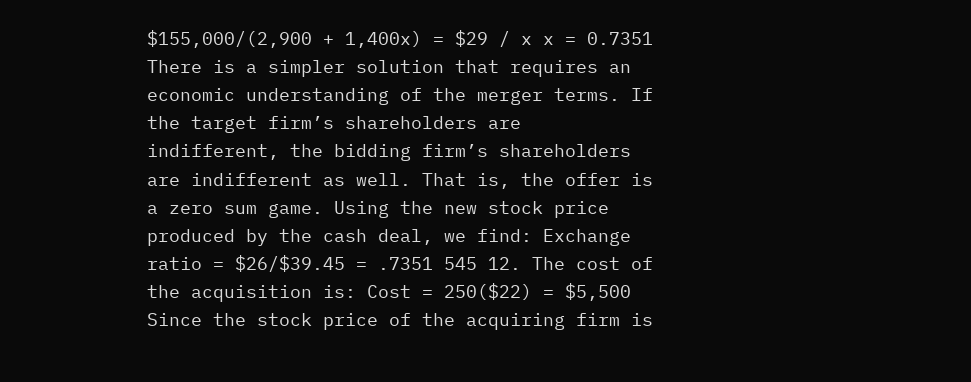$155,000/(2,900 + 1,400x) = $29 / x x = 0.7351 There is a simpler solution that requires an economic understanding of the merger terms. If the target firm’s shareholders are indifferent, the bidding firm’s shareholders are indifferent as well. That is, the offer is a zero sum game. Using the new stock price produced by the cash deal, we find: Exchange ratio = $26/$39.45 = .7351 545 12. The cost of the acquisition is: Cost = 250($22) = $5,500 Since the stock price of the acquiring firm is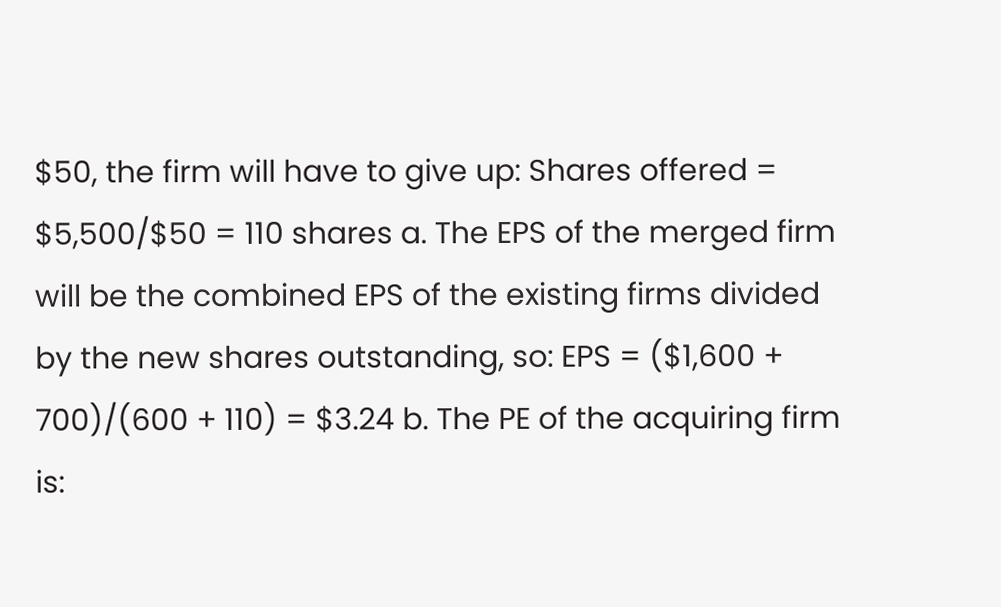$50, the firm will have to give up: Shares offered = $5,500/$50 = 110 shares a. The EPS of the merged firm will be the combined EPS of the existing firms divided by the new shares outstanding, so: EPS = ($1,600 + 700)/(600 + 110) = $3.24 b. The PE of the acquiring firm is: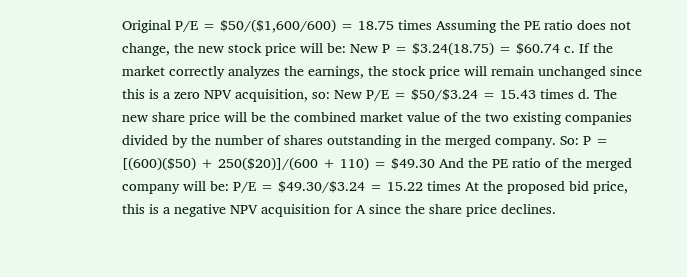Original P/E = $50/($1,600/600) = 18.75 times Assuming the PE ratio does not change, the new stock price will be: New P = $3.24(18.75) = $60.74 c. If the market correctly analyzes the earnings, the stock price will remain unchanged since this is a zero NPV acquisition, so: New P/E = $50/$3.24 = 15.43 times d. The new share price will be the combined market value of the two existing companies divided by the number of shares outstanding in the merged company. So: P = [(600)($50) + 250($20)]/(600 + 110) = $49.30 And the PE ratio of the merged company will be: P/E = $49.30/$3.24 = 15.22 times At the proposed bid price, this is a negative NPV acquisition for A since the share price declines.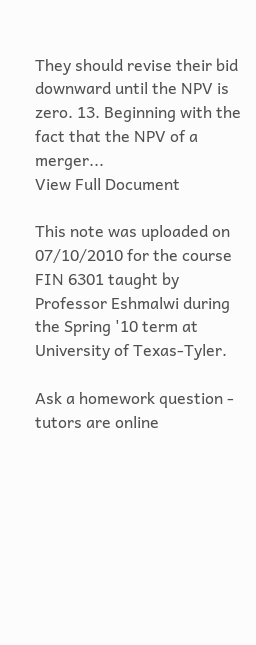They should revise their bid downward until the NPV is zero. 13. Beginning with the fact that the NPV of a merger...
View Full Document

This note was uploaded on 07/10/2010 for the course FIN 6301 taught by Professor Eshmalwi during the Spring '10 term at University of Texas-Tyler.

Ask a homework question - tutors are online